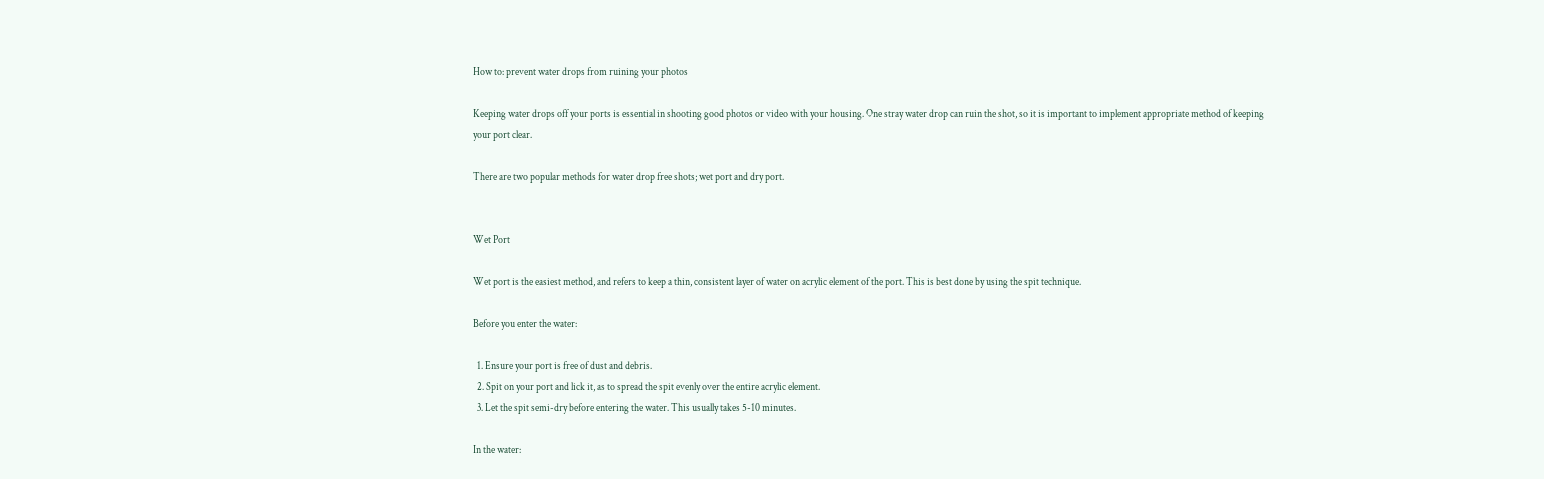How to: prevent water drops from ruining your photos

Keeping water drops off your ports is essential in shooting good photos or video with your housing. One stray water drop can ruin the shot, so it is important to implement appropriate method of keeping your port clear.

There are two popular methods for water drop free shots; wet port and dry port.


Wet Port

Wet port is the easiest method, and refers to keep a thin, consistent layer of water on acrylic element of the port. This is best done by using the spit technique.

Before you enter the water:

  1. Ensure your port is free of dust and debris.
  2. Spit on your port and lick it, as to spread the spit evenly over the entire acrylic element.
  3. Let the spit semi-dry before entering the water. This usually takes 5-10 minutes.

In the water: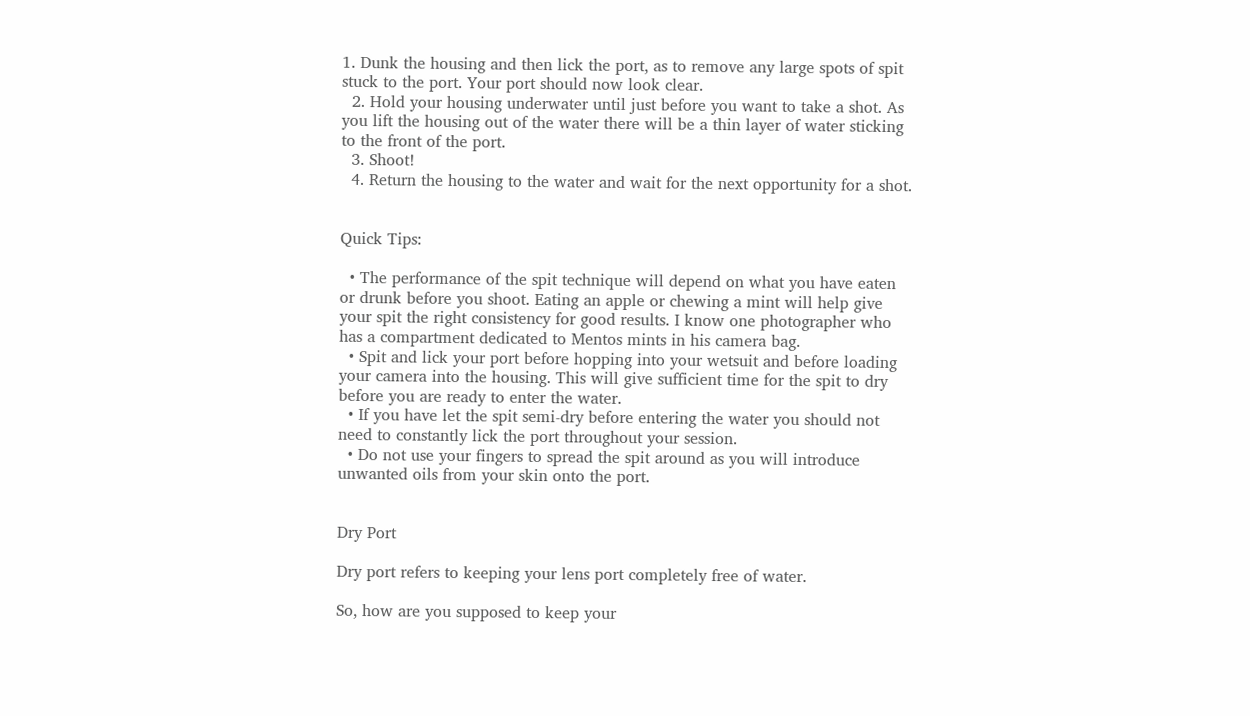1. Dunk the housing and then lick the port, as to remove any large spots of spit stuck to the port. Your port should now look clear.
  2. Hold your housing underwater until just before you want to take a shot. As you lift the housing out of the water there will be a thin layer of water sticking to the front of the port.
  3. Shoot!
  4. Return the housing to the water and wait for the next opportunity for a shot.


Quick Tips:

  • The performance of the spit technique will depend on what you have eaten or drunk before you shoot. Eating an apple or chewing a mint will help give your spit the right consistency for good results. I know one photographer who has a compartment dedicated to Mentos mints in his camera bag.
  • Spit and lick your port before hopping into your wetsuit and before loading your camera into the housing. This will give sufficient time for the spit to dry before you are ready to enter the water.
  • If you have let the spit semi-dry before entering the water you should not need to constantly lick the port throughout your session.
  • Do not use your fingers to spread the spit around as you will introduce unwanted oils from your skin onto the port.


Dry Port

Dry port refers to keeping your lens port completely free of water.

So, how are you supposed to keep your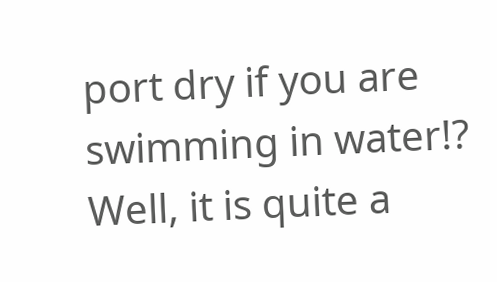port dry if you are swimming in water!? Well, it is quite a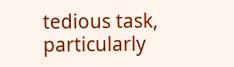tedious task, particularly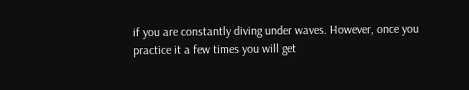if you are constantly diving under waves. However, once you practice it a few times you will get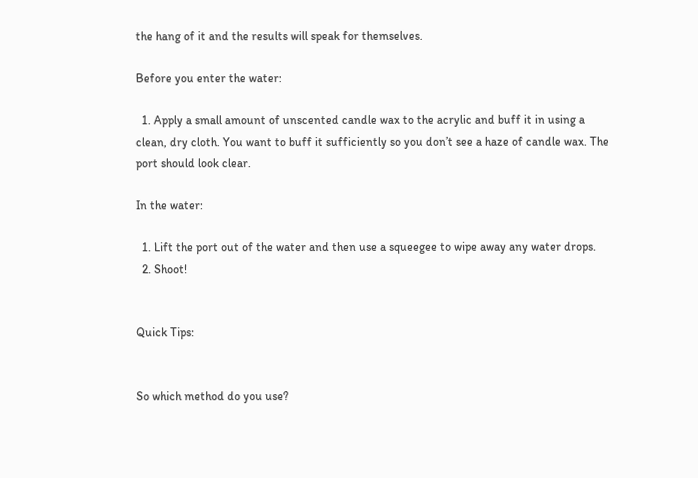the hang of it and the results will speak for themselves.

Before you enter the water:

  1. Apply a small amount of unscented candle wax to the acrylic and buff it in using a clean, dry cloth. You want to buff it sufficiently so you don’t see a haze of candle wax. The port should look clear.

In the water:

  1. Lift the port out of the water and then use a squeegee to wipe away any water drops.
  2. Shoot!


Quick Tips:


So which method do you use?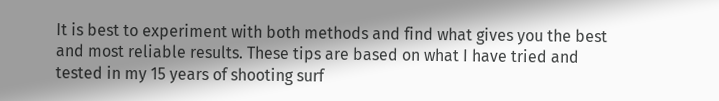It is best to experiment with both methods and find what gives you the best and most reliable results. These tips are based on what I have tried and tested in my 15 years of shooting surf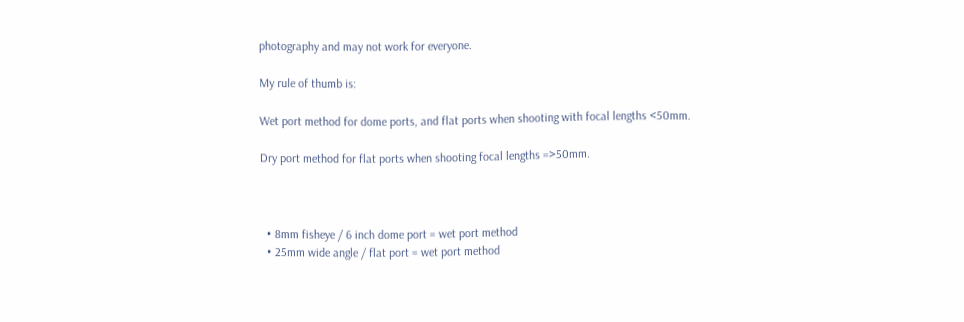photography and may not work for everyone.

My rule of thumb is:

Wet port method for dome ports, and flat ports when shooting with focal lengths <50mm.

Dry port method for flat ports when shooting focal lengths =>50mm.



  • 8mm fisheye / 6 inch dome port = wet port method
  • 25mm wide angle / flat port = wet port method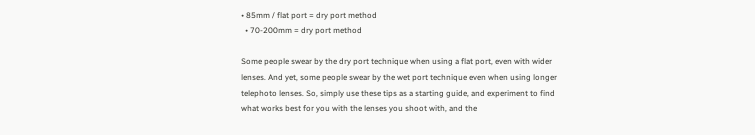• 85mm / flat port = dry port method
  • 70-200mm = dry port method

Some people swear by the dry port technique when using a flat port, even with wider lenses. And yet, some people swear by the wet port technique even when using longer telephoto lenses. So, simply use these tips as a starting guide, and experiment to find what works best for you with the lenses you shoot with, and the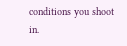conditions you shoot in.